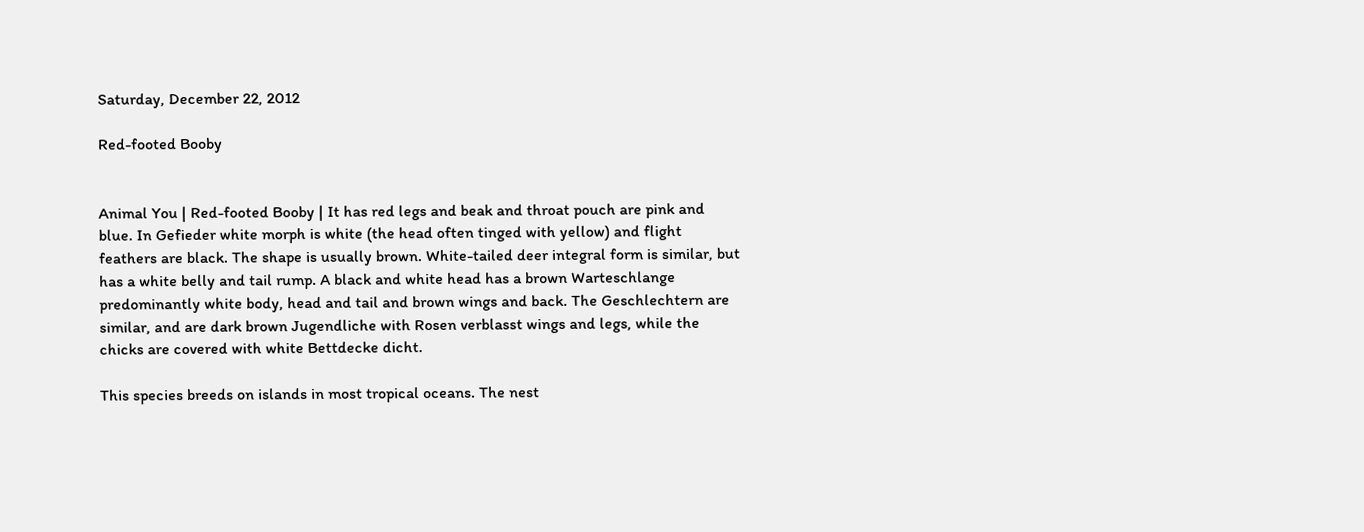Saturday, December 22, 2012

Red-footed Booby


Animal You | Red-footed Booby | It has red legs and beak and throat pouch are pink and blue. In Gefieder white morph is white (the head often tinged with yellow) and flight feathers are black. The shape is usually brown. White-tailed deer integral form is similar, but has a white belly and tail rump. A black and white head has a brown Warteschlange predominantly white body, head and tail and brown wings and back. The Geschlechtern are similar, and are dark brown Jugendliche with Rosen verblasst wings and legs, while the chicks are covered with white Bettdecke dicht.

This species breeds on islands in most tropical oceans. The nest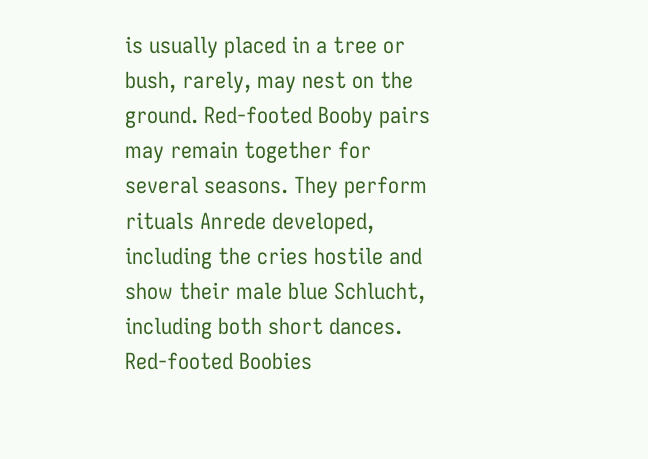is usually placed in a tree or bush, rarely, may nest on the ground. Red-footed Booby pairs may remain together for several seasons. They perform rituals Anrede developed, including the cries hostile and show their male blue Schlucht, including both short dances. Red-footed Boobies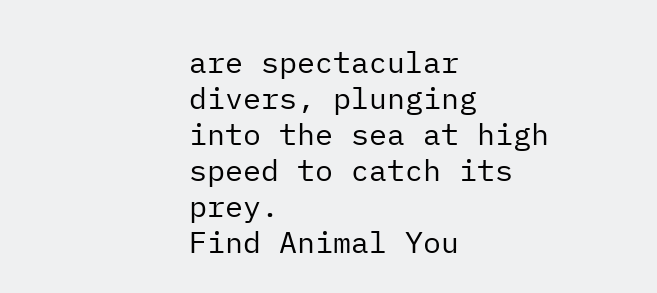are spectacular divers, plunging into the sea at high speed to catch its prey.
Find Animal You